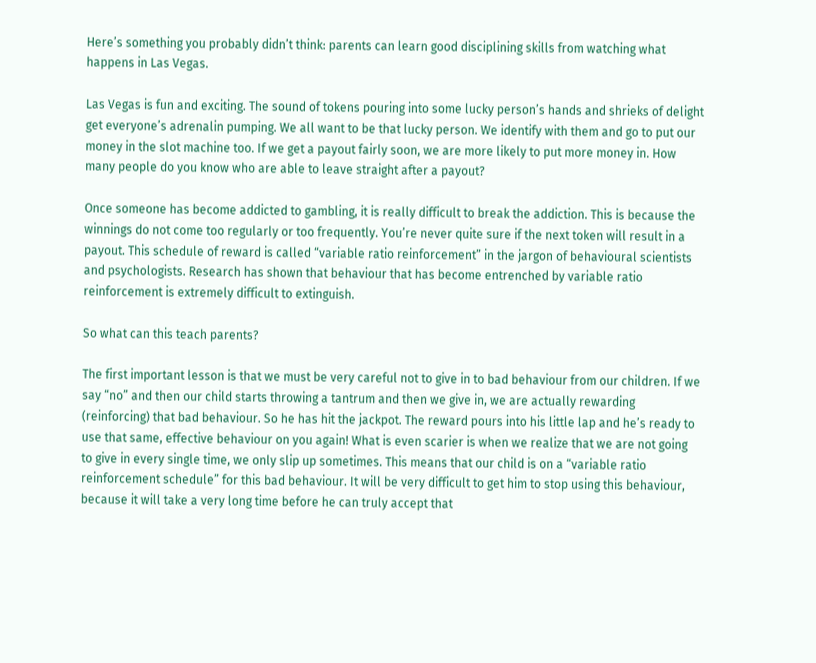Here’s something you probably didn’t think: parents can learn good disciplining skills from watching what happens in Las Vegas.

Las Vegas is fun and exciting. The sound of tokens pouring into some lucky person’s hands and shrieks of delight get everyone’s adrenalin pumping. We all want to be that lucky person. We identify with them and go to put our money in the slot machine too. If we get a payout fairly soon, we are more likely to put more money in. How many people do you know who are able to leave straight after a payout?

Once someone has become addicted to gambling, it is really difficult to break the addiction. This is because the winnings do not come too regularly or too frequently. You’re never quite sure if the next token will result in a payout. This schedule of reward is called “variable ratio reinforcement” in the jargon of behavioural scientists and psychologists. Research has shown that behaviour that has become entrenched by variable ratio reinforcement is extremely difficult to extinguish.

So what can this teach parents?

The first important lesson is that we must be very careful not to give in to bad behaviour from our children. If we say “no” and then our child starts throwing a tantrum and then we give in, we are actually rewarding (reinforcing) that bad behaviour. So he has hit the jackpot. The reward pours into his little lap and he’s ready to use that same, effective behaviour on you again! What is even scarier is when we realize that we are not going to give in every single time, we only slip up sometimes. This means that our child is on a “variable ratio reinforcement schedule” for this bad behaviour. It will be very difficult to get him to stop using this behaviour, because it will take a very long time before he can truly accept that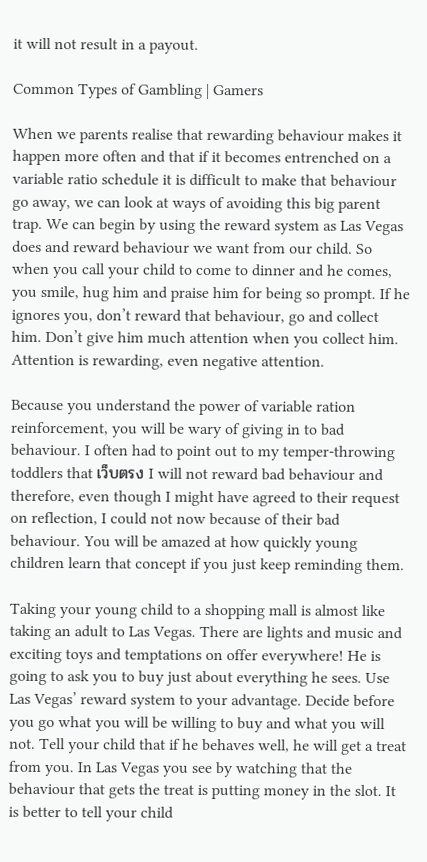it will not result in a payout.

Common Types of Gambling | Gamers

When we parents realise that rewarding behaviour makes it happen more often and that if it becomes entrenched on a variable ratio schedule it is difficult to make that behaviour go away, we can look at ways of avoiding this big parent trap. We can begin by using the reward system as Las Vegas does and reward behaviour we want from our child. So when you call your child to come to dinner and he comes, you smile, hug him and praise him for being so prompt. If he ignores you, don’t reward that behaviour, go and collect him. Don’t give him much attention when you collect him. Attention is rewarding, even negative attention.

Because you understand the power of variable ration reinforcement, you will be wary of giving in to bad behaviour. I often had to point out to my temper-throwing toddlers that เว็บตรง I will not reward bad behaviour and therefore, even though I might have agreed to their request on reflection, I could not now because of their bad behaviour. You will be amazed at how quickly young children learn that concept if you just keep reminding them.

Taking your young child to a shopping mall is almost like taking an adult to Las Vegas. There are lights and music and exciting toys and temptations on offer everywhere! He is going to ask you to buy just about everything he sees. Use Las Vegas’ reward system to your advantage. Decide before you go what you will be willing to buy and what you will not. Tell your child that if he behaves well, he will get a treat from you. In Las Vegas you see by watching that the behaviour that gets the treat is putting money in the slot. It is better to tell your child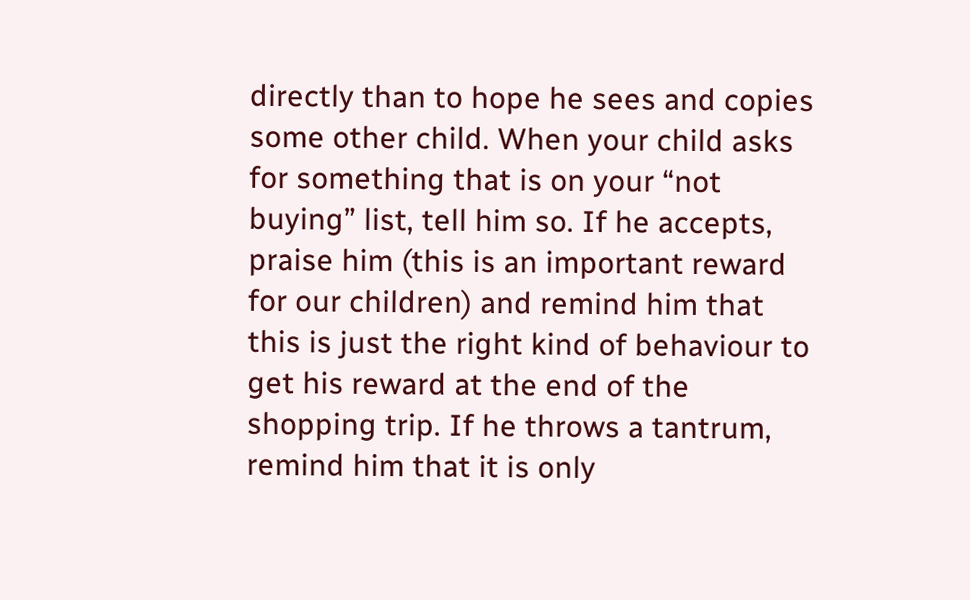directly than to hope he sees and copies some other child. When your child asks for something that is on your “not buying” list, tell him so. If he accepts, praise him (this is an important reward for our children) and remind him that this is just the right kind of behaviour to get his reward at the end of the shopping trip. If he throws a tantrum, remind him that it is only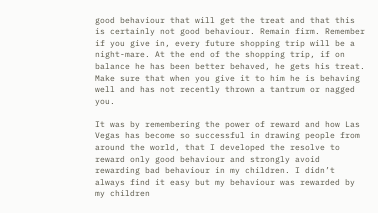good behaviour that will get the treat and that this is certainly not good behaviour. Remain firm. Remember if you give in, every future shopping trip will be a night-mare. At the end of the shopping trip, if on balance he has been better behaved, he gets his treat. Make sure that when you give it to him he is behaving well and has not recently thrown a tantrum or nagged you.

It was by remembering the power of reward and how Las Vegas has become so successful in drawing people from around the world, that I developed the resolve to reward only good behaviour and strongly avoid rewarding bad behaviour in my children. I didn’t always find it easy but my behaviour was rewarded by my children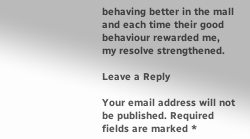behaving better in the mall and each time their good behaviour rewarded me, my resolve strengthened.

Leave a Reply

Your email address will not be published. Required fields are marked *